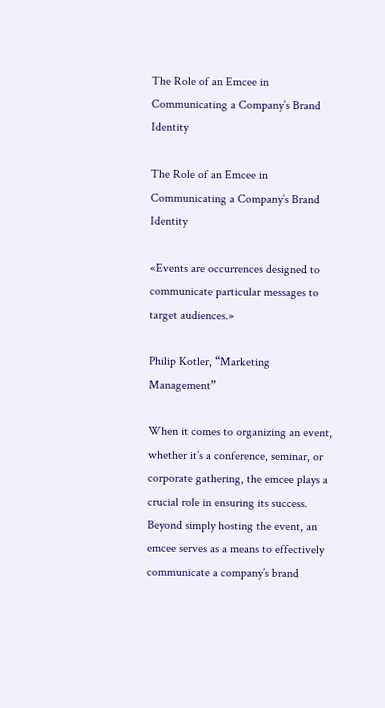The Role of an Emcee in Communicating a Company’s Brand Identity

The Role of an Emcee in Communicating a Company’s Brand Identity

«Events are occurrences designed to communicate particular messages to target audiences.»

Philip Kotler, “Marketing Management”

When it comes to organizing an event, whether it’s a conference, seminar, or corporate gathering, the emcee plays a crucial role in ensuring its success. Beyond simply hosting the event, an emcee serves as a means to effectively communicate a company’s brand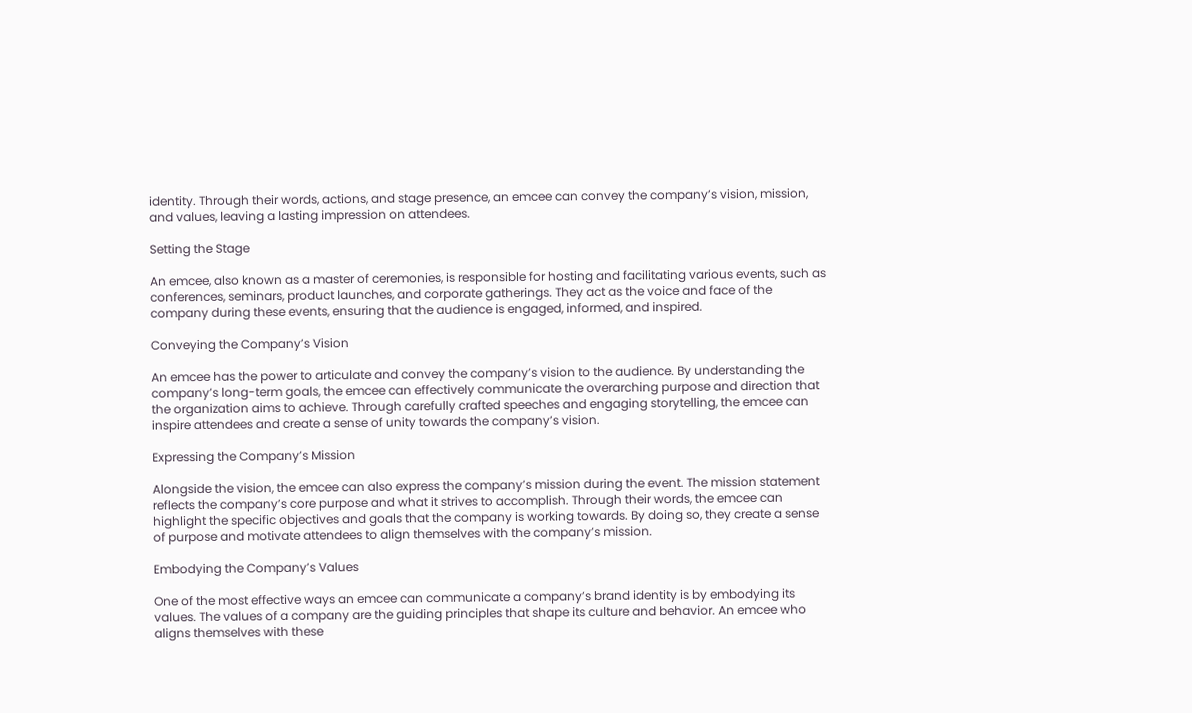identity. Through their words, actions, and stage presence, an emcee can convey the company’s vision, mission, and values, leaving a lasting impression on attendees.

Setting the Stage

An emcee, also known as a master of ceremonies, is responsible for hosting and facilitating various events, such as conferences, seminars, product launches, and corporate gatherings. They act as the voice and face of the company during these events, ensuring that the audience is engaged, informed, and inspired.

Conveying the Company’s Vision

An emcee has the power to articulate and convey the company’s vision to the audience. By understanding the company’s long-term goals, the emcee can effectively communicate the overarching purpose and direction that the organization aims to achieve. Through carefully crafted speeches and engaging storytelling, the emcee can inspire attendees and create a sense of unity towards the company’s vision.

Expressing the Company’s Mission

Alongside the vision, the emcee can also express the company’s mission during the event. The mission statement reflects the company’s core purpose and what it strives to accomplish. Through their words, the emcee can highlight the specific objectives and goals that the company is working towards. By doing so, they create a sense of purpose and motivate attendees to align themselves with the company’s mission.

Embodying the Company’s Values

One of the most effective ways an emcee can communicate a company’s brand identity is by embodying its values. The values of a company are the guiding principles that shape its culture and behavior. An emcee who aligns themselves with these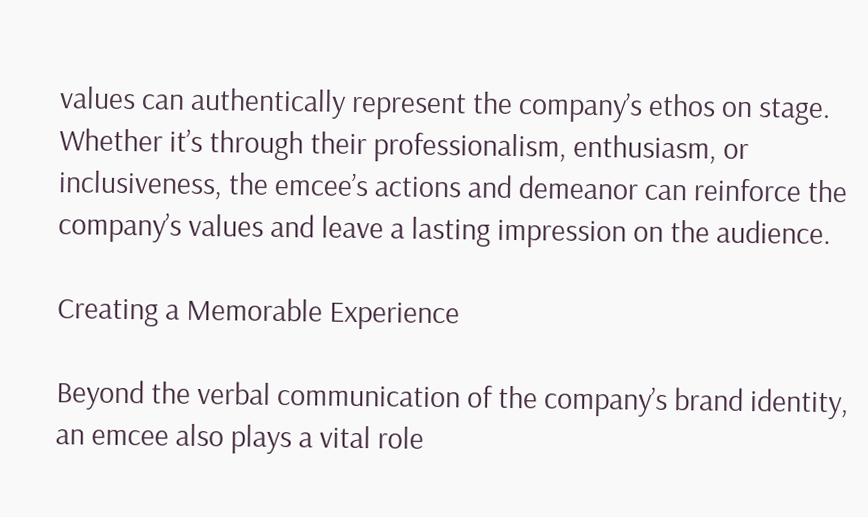values can authentically represent the company’s ethos on stage. Whether it’s through their professionalism, enthusiasm, or inclusiveness, the emcee’s actions and demeanor can reinforce the company’s values and leave a lasting impression on the audience.

Creating a Memorable Experience

Beyond the verbal communication of the company’s brand identity, an emcee also plays a vital role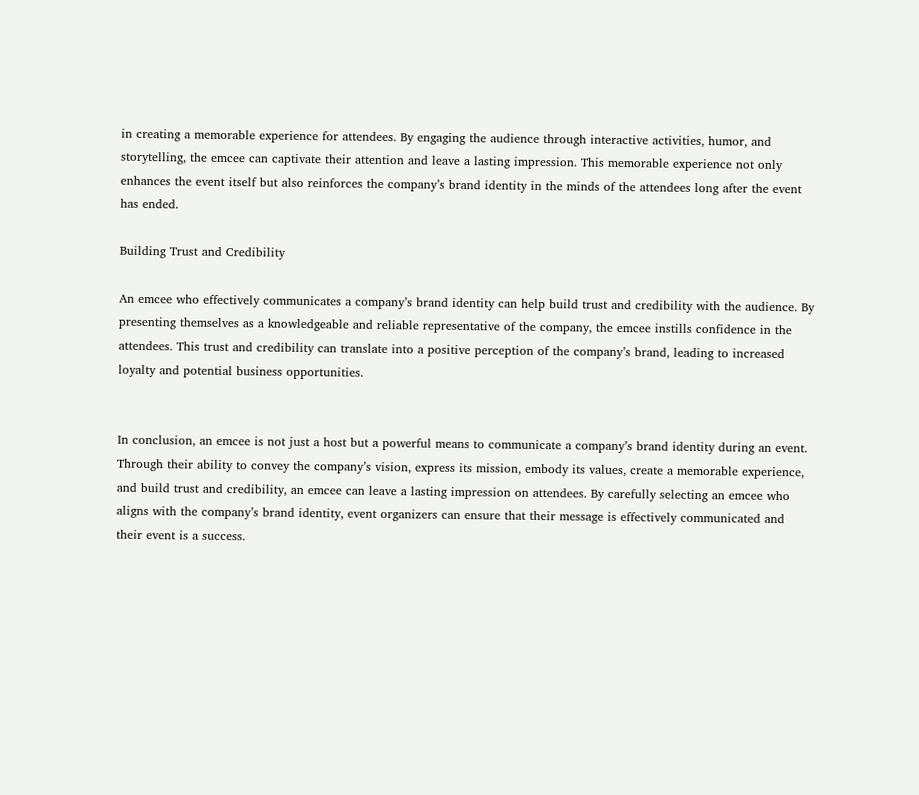in creating a memorable experience for attendees. By engaging the audience through interactive activities, humor, and storytelling, the emcee can captivate their attention and leave a lasting impression. This memorable experience not only enhances the event itself but also reinforces the company’s brand identity in the minds of the attendees long after the event has ended.

Building Trust and Credibility

An emcee who effectively communicates a company’s brand identity can help build trust and credibility with the audience. By presenting themselves as a knowledgeable and reliable representative of the company, the emcee instills confidence in the attendees. This trust and credibility can translate into a positive perception of the company’s brand, leading to increased loyalty and potential business opportunities.


In conclusion, an emcee is not just a host but a powerful means to communicate a company’s brand identity during an event. Through their ability to convey the company’s vision, express its mission, embody its values, create a memorable experience, and build trust and credibility, an emcee can leave a lasting impression on attendees. By carefully selecting an emcee who aligns with the company’s brand identity, event organizers can ensure that their message is effectively communicated and their event is a success.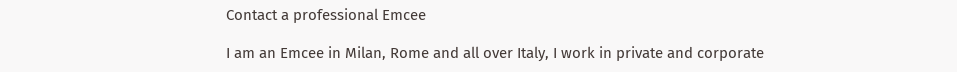Contact a professional Emcee

I am an Emcee in Milan, Rome and all over Italy, I work in private and corporate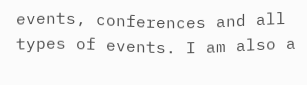events, conferences and all types of events. I am also a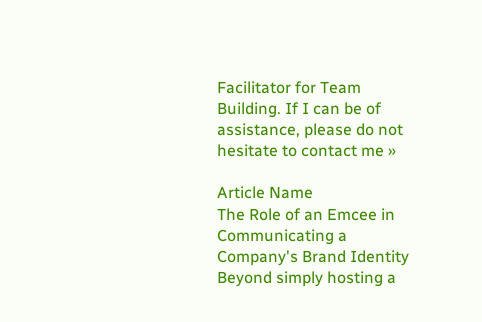Facilitator for Team Building. If I can be of assistance, please do not hesitate to contact me »

Article Name
The Role of an Emcee in Communicating a Company's Brand Identity
Beyond simply hosting a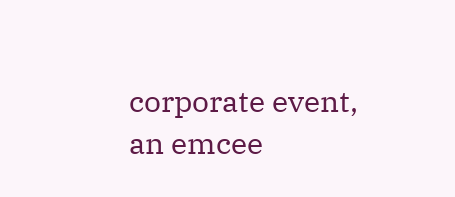corporate event, an emcee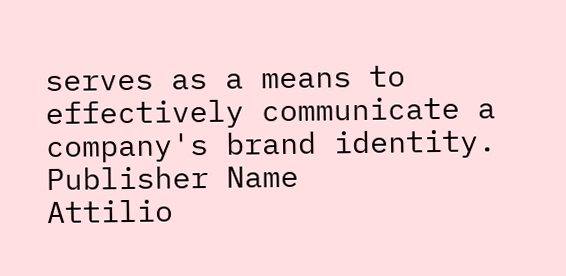serves as a means to effectively communicate a company's brand identity.
Publisher Name
Attilio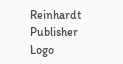Reinhardt
Publisher Logo